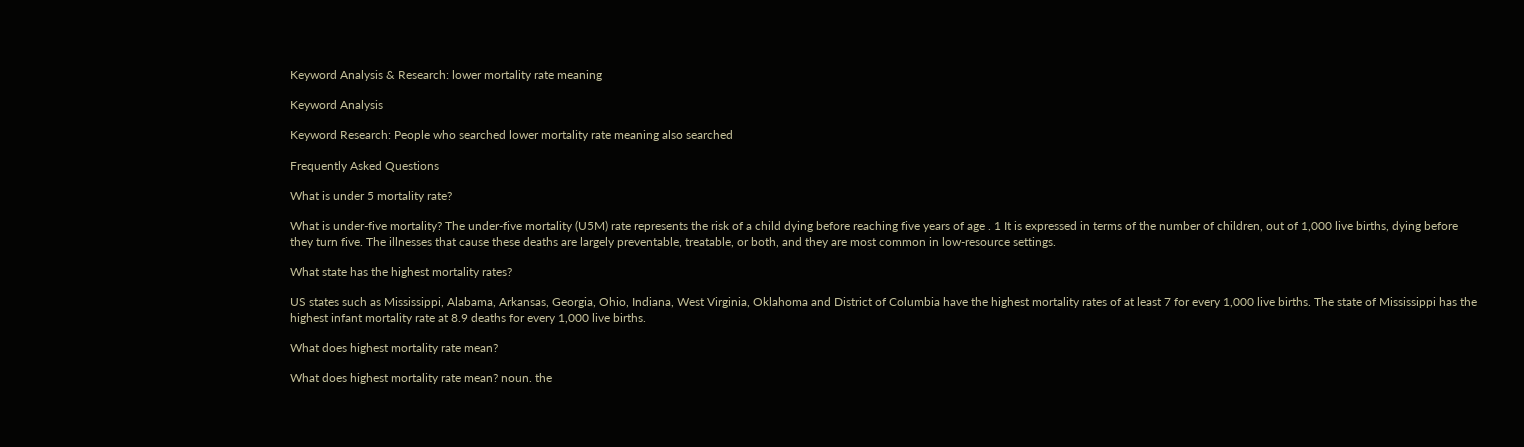Keyword Analysis & Research: lower mortality rate meaning

Keyword Analysis

Keyword Research: People who searched lower mortality rate meaning also searched

Frequently Asked Questions

What is under 5 mortality rate?

What is under-five mortality? The under-five mortality (U5M) rate represents the risk of a child dying before reaching five years of age . 1 It is expressed in terms of the number of children, out of 1,000 live births, dying before they turn five. The illnesses that cause these deaths are largely preventable, treatable, or both, and they are most common in low-resource settings.

What state has the highest mortality rates?

US states such as Mississippi, Alabama, Arkansas, Georgia, Ohio, Indiana, West Virginia, Oklahoma and District of Columbia have the highest mortality rates of at least 7 for every 1,000 live births. The state of Mississippi has the highest infant mortality rate at 8.9 deaths for every 1,000 live births.

What does highest mortality rate mean?

What does highest mortality rate mean? noun. the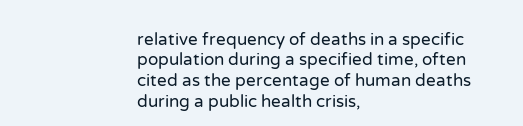relative frequency of deaths in a specific population during a specified time, often cited as the percentage of human deaths during a public health crisis,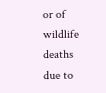or of wildlife deaths due to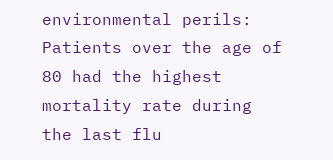environmental perils: Patients over the age of 80 had the highest mortality rate during the last flu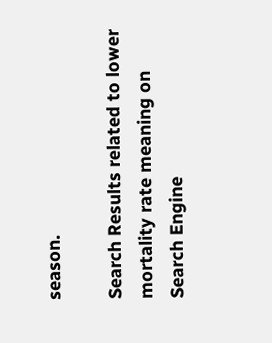season.

Search Results related to lower mortality rate meaning on Search Engine